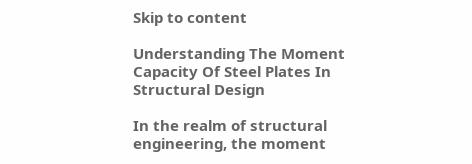Skip to content

Understanding The Moment Capacity Of Steel Plates In Structural Design

In the realm of structural engineering, the moment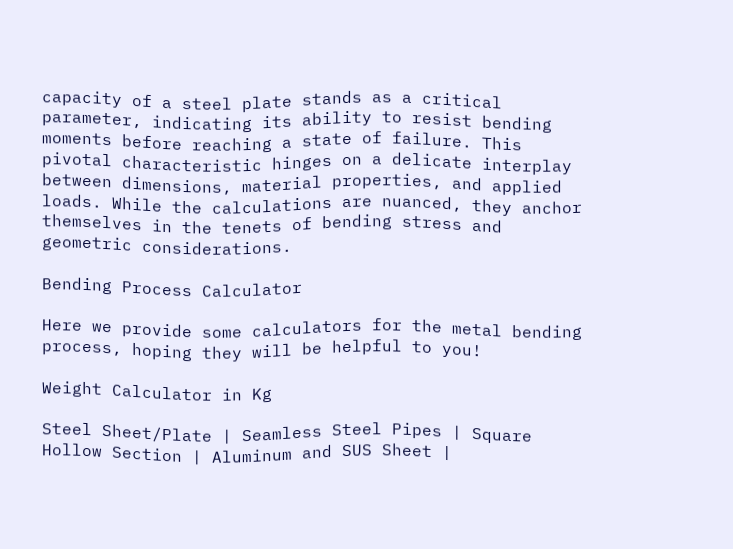capacity of a steel plate stands as a critical parameter, indicating its ability to resist bending moments before reaching a state of failure. This pivotal characteristic hinges on a delicate interplay between dimensions, material properties, and applied loads. While the calculations are nuanced, they anchor themselves in the tenets of bending stress and geometric considerations.

Bending Process Calculator

Here we provide some calculators for the metal bending process, hoping they will be helpful to you!

Weight Calculator in Kg

Steel Sheet/Plate | Seamless Steel Pipes | Square Hollow Section | Aluminum and SUS Sheet |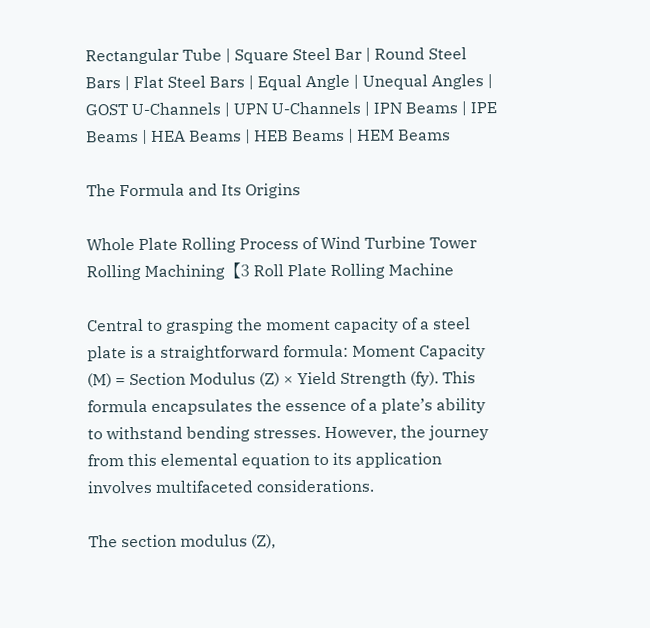Rectangular Tube | Square Steel Bar | Round Steel Bars | Flat Steel Bars | Equal Angle | Unequal Angles | GOST U-Channels | UPN U-Channels | IPN Beams | IPE Beams | HEA Beams | HEB Beams | HEM Beams

The Formula and Its Origins

Whole Plate Rolling Process of Wind Turbine Tower Rolling Machining【3 Roll Plate Rolling Machine

Central to grasping the moment capacity of a steel plate is a straightforward formula: Moment Capacity (M) = Section Modulus (Z) × Yield Strength (fy). This formula encapsulates the essence of a plate’s ability to withstand bending stresses. However, the journey from this elemental equation to its application involves multifaceted considerations.

The section modulus (Z),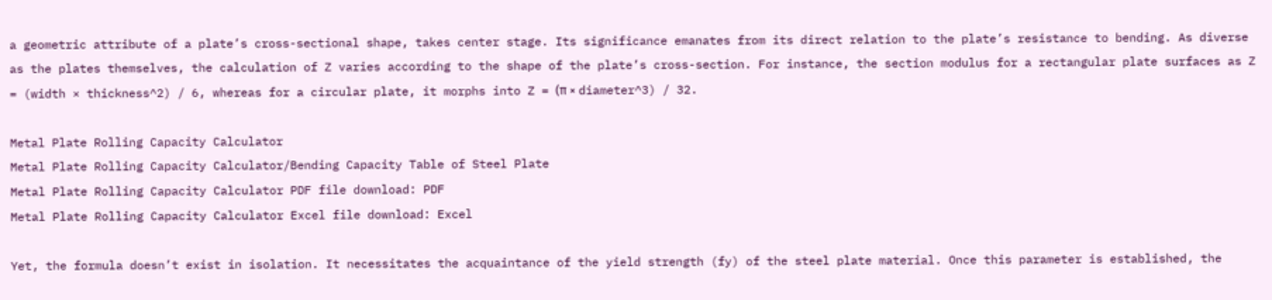a geometric attribute of a plate’s cross-sectional shape, takes center stage. Its significance emanates from its direct relation to the plate’s resistance to bending. As diverse as the plates themselves, the calculation of Z varies according to the shape of the plate’s cross-section. For instance, the section modulus for a rectangular plate surfaces as Z = (width × thickness^2) / 6, whereas for a circular plate, it morphs into Z = (π × diameter^3) / 32.

Metal Plate Rolling Capacity Calculator
Metal Plate Rolling Capacity Calculator/Bending Capacity Table of Steel Plate
Metal Plate Rolling Capacity Calculator PDF file download: PDF
Metal Plate Rolling Capacity Calculator Excel file download: Excel

Yet, the formula doesn’t exist in isolation. It necessitates the acquaintance of the yield strength (fy) of the steel plate material. Once this parameter is established, the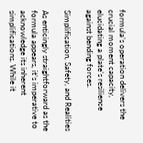formula’s operation delivers the crucial moment capacity, elucidating a plate’s resilience against bending forces.

Simplification, Safety, and Realities

As enticingly straightforward as the formula appears, it’s imperative to acknowledge its inherent simplifications. While it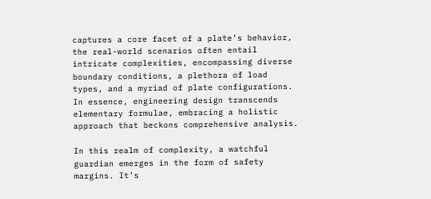captures a core facet of a plate’s behavior, the real-world scenarios often entail intricate complexities, encompassing diverse boundary conditions, a plethora of load types, and a myriad of plate configurations. In essence, engineering design transcends elementary formulae, embracing a holistic approach that beckons comprehensive analysis.

In this realm of complexity, a watchful guardian emerges in the form of safety margins. It’s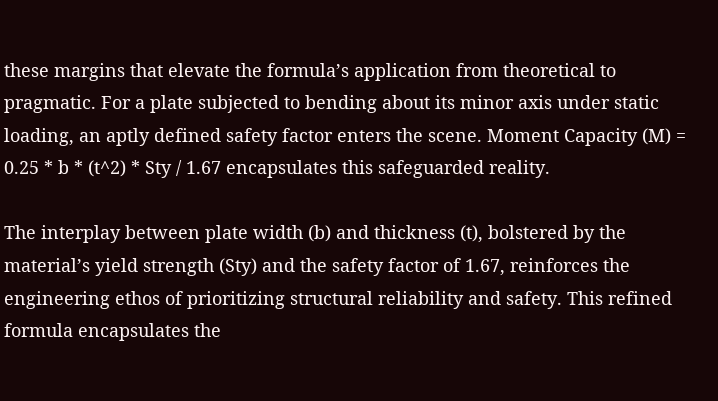these margins that elevate the formula’s application from theoretical to pragmatic. For a plate subjected to bending about its minor axis under static loading, an aptly defined safety factor enters the scene. Moment Capacity (M) = 0.25 * b * (t^2) * Sty / 1.67 encapsulates this safeguarded reality.

The interplay between plate width (b) and thickness (t), bolstered by the material’s yield strength (Sty) and the safety factor of 1.67, reinforces the engineering ethos of prioritizing structural reliability and safety. This refined formula encapsulates the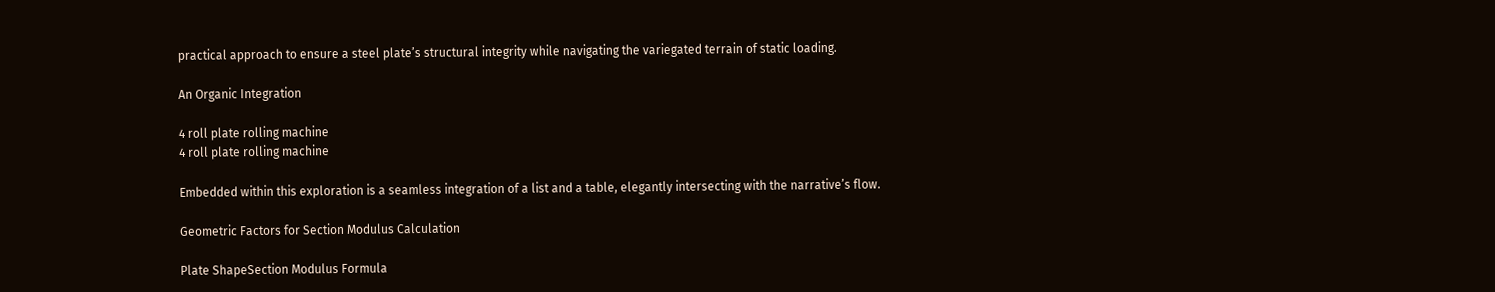practical approach to ensure a steel plate’s structural integrity while navigating the variegated terrain of static loading.

An Organic Integration

4 roll plate rolling machine
4 roll plate rolling machine

Embedded within this exploration is a seamless integration of a list and a table, elegantly intersecting with the narrative’s flow.

Geometric Factors for Section Modulus Calculation

Plate ShapeSection Modulus Formula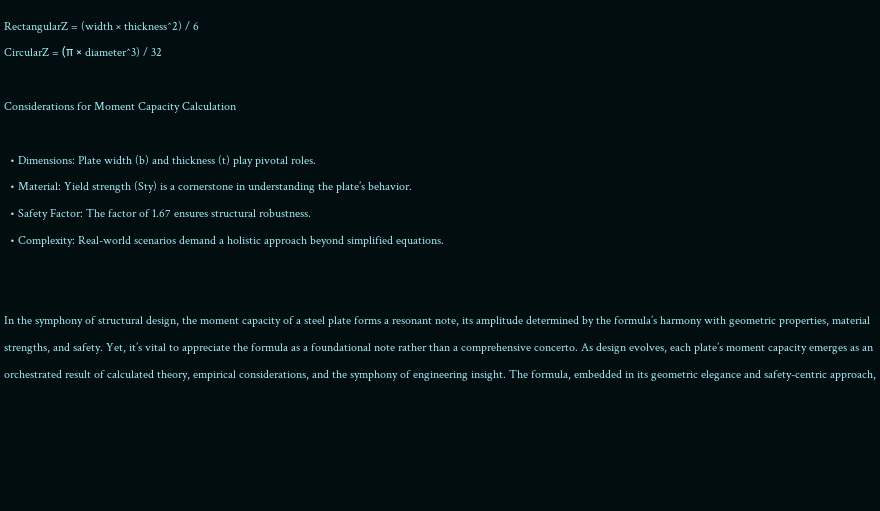RectangularZ = (width × thickness^2) / 6
CircularZ = (π × diameter^3) / 32

Considerations for Moment Capacity Calculation

  • Dimensions: Plate width (b) and thickness (t) play pivotal roles.
  • Material: Yield strength (Sty) is a cornerstone in understanding the plate’s behavior.
  • Safety Factor: The factor of 1.67 ensures structural robustness.
  • Complexity: Real-world scenarios demand a holistic approach beyond simplified equations.


In the symphony of structural design, the moment capacity of a steel plate forms a resonant note, its amplitude determined by the formula’s harmony with geometric properties, material strengths, and safety. Yet, it’s vital to appreciate the formula as a foundational note rather than a comprehensive concerto. As design evolves, each plate’s moment capacity emerges as an orchestrated result of calculated theory, empirical considerations, and the symphony of engineering insight. The formula, embedded in its geometric elegance and safety-centric approach,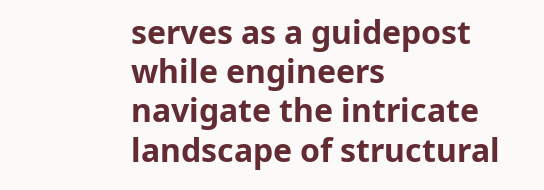serves as a guidepost while engineers navigate the intricate landscape of structural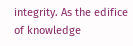integrity. As the edifice of knowledge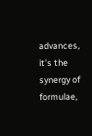advances, it’s the synergy of formulae,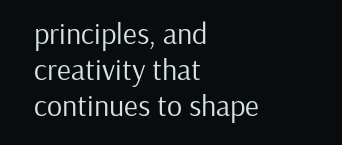principles, and creativity that continues to shape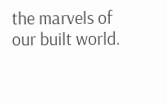the marvels of our built world.